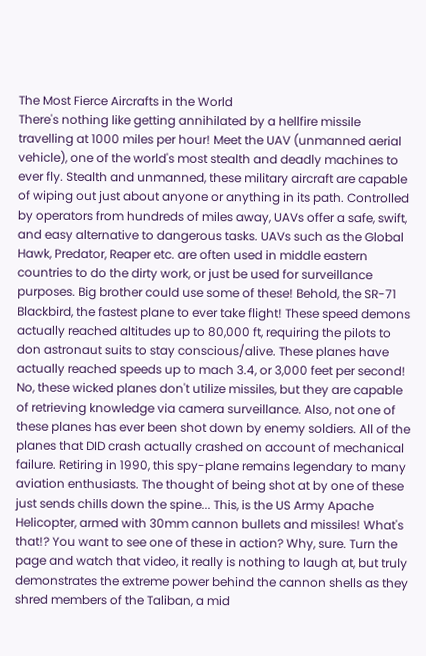The Most Fierce Aircrafts in the World
There's nothing like getting annihilated by a hellfire missile travelling at 1000 miles per hour! Meet the UAV (unmanned aerial vehicle), one of the world's most stealth and deadly machines to ever fly. Stealth and unmanned, these military aircraft are capable of wiping out just about anyone or anything in its path. Controlled by operators from hundreds of miles away, UAVs offer a safe, swift, and easy alternative to dangerous tasks. UAVs such as the Global Hawk, Predator, Reaper etc. are often used in middle eastern countries to do the dirty work, or just be used for surveillance purposes. Big brother could use some of these! Behold, the SR-71 Blackbird, the fastest plane to ever take flight! These speed demons actually reached altitudes up to 80,000 ft, requiring the pilots to don astronaut suits to stay conscious/alive. These planes have actually reached speeds up to mach 3.4, or 3,000 feet per second! No, these wicked planes don't utilize missiles, but they are capable of retrieving knowledge via camera surveillance. Also, not one of these planes has ever been shot down by enemy soldiers. All of the planes that DID crash actually crashed on account of mechanical failure. Retiring in 1990, this spy-plane remains legendary to many aviation enthusiasts. The thought of being shot at by one of these just sends chills down the spine... This, is the US Army Apache Helicopter, armed with 30mm cannon bullets and missiles! What's that!? You want to see one of these in action? Why, sure. Turn the page and watch that video, it really is nothing to laugh at, but truly demonstrates the extreme power behind the cannon shells as they shred members of the Taliban, a mid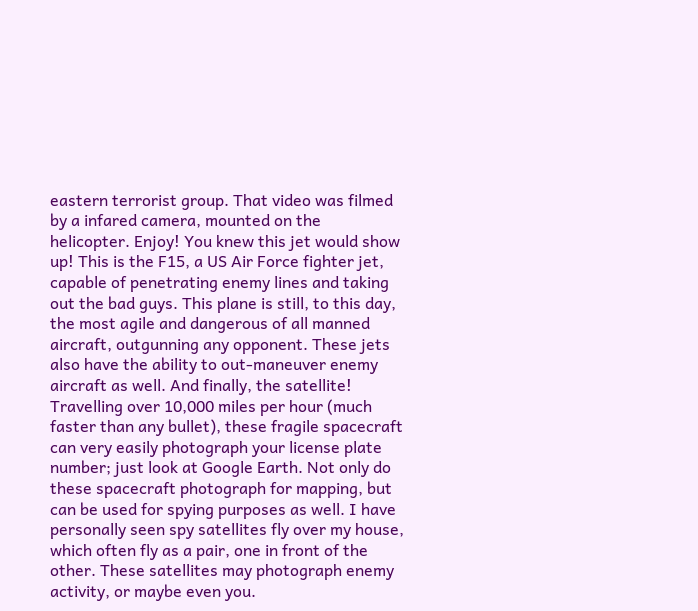eastern terrorist group. That video was filmed by a infared camera, mounted on the helicopter. Enjoy! You knew this jet would show up! This is the F15, a US Air Force fighter jet, capable of penetrating enemy lines and taking out the bad guys. This plane is still, to this day, the most agile and dangerous of all manned aircraft, outgunning any opponent. These jets also have the ability to out-maneuver enemy aircraft as well. And finally, the satellite! Travelling over 10,000 miles per hour (much faster than any bullet), these fragile spacecraft can very easily photograph your license plate number; just look at Google Earth. Not only do these spacecraft photograph for mapping, but can be used for spying purposes as well. I have personally seen spy satellites fly over my house, which often fly as a pair, one in front of the other. These satellites may photograph enemy activity, or maybe even you.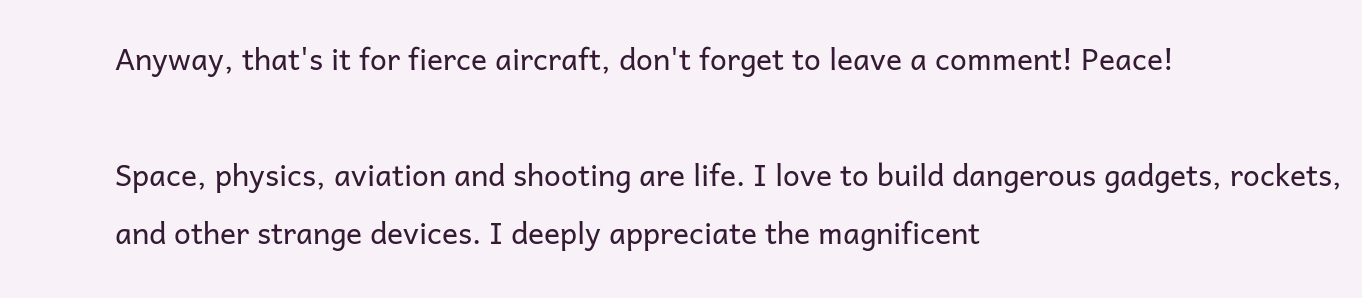Anyway, that's it for fierce aircraft, don't forget to leave a comment! Peace!

Space, physics, aviation and shooting are life. I love to build dangerous gadgets, rockets, and other strange devices. I deeply appreciate the magnificent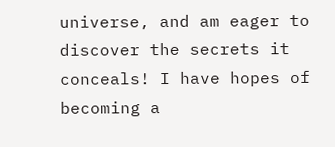universe, and am eager to discover the secrets it conceals! I have hopes of becoming a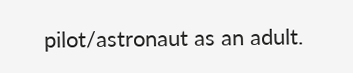pilot/astronaut as an adult.